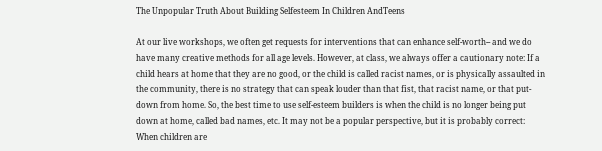The Unpopular Truth About Building Selfesteem In Children AndTeens

At our live workshops, we often get requests for interventions that can enhance self-worth-- and we do have many creative methods for all age levels. However, at class, we always offer a cautionary note: If a child hears at home that they are no good, or the child is called racist names, or is physically assaulted in the community, there is no strategy that can speak louder than that fist, that racist name, or that put-down from home. So, the best time to use self-esteem builders is when the child is no longer being put down at home, called bad names, etc. It may not be a popular perspective, but it is probably correct: When children are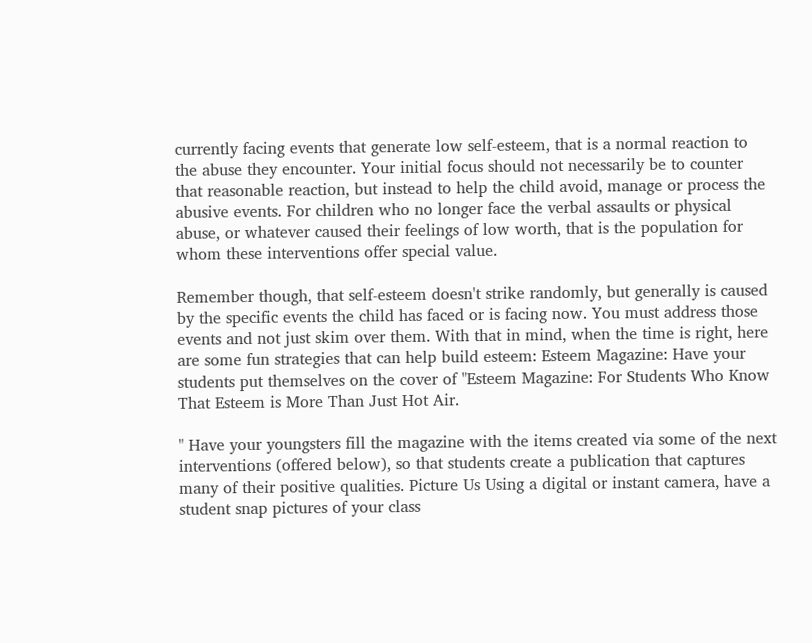currently facing events that generate low self-esteem, that is a normal reaction to the abuse they encounter. Your initial focus should not necessarily be to counter that reasonable reaction, but instead to help the child avoid, manage or process the abusive events. For children who no longer face the verbal assaults or physical abuse, or whatever caused their feelings of low worth, that is the population for whom these interventions offer special value.

Remember though, that self-esteem doesn't strike randomly, but generally is caused by the specific events the child has faced or is facing now. You must address those events and not just skim over them. With that in mind, when the time is right, here are some fun strategies that can help build esteem: Esteem Magazine: Have your students put themselves on the cover of "Esteem Magazine: For Students Who Know That Esteem is More Than Just Hot Air.

" Have your youngsters fill the magazine with the items created via some of the next interventions (offered below), so that students create a publication that captures many of their positive qualities. Picture Us Using a digital or instant camera, have a student snap pictures of your class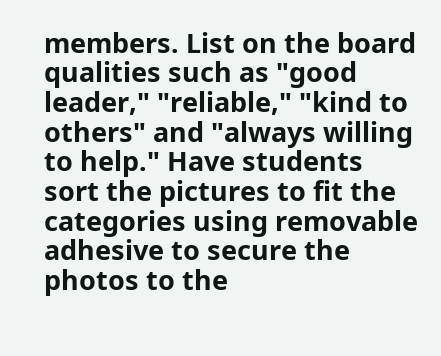members. List on the board qualities such as "good leader," "reliable," "kind to others" and "always willing to help." Have students sort the pictures to fit the categories using removable adhesive to secure the photos to the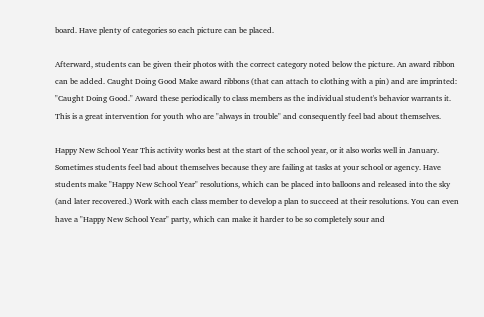board. Have plenty of categories so each picture can be placed.

Afterward, students can be given their photos with the correct category noted below the picture. An award ribbon can be added. Caught Doing Good Make award ribbons (that can attach to clothing with a pin) and are imprinted: "Caught Doing Good." Award these periodically to class members as the individual student's behavior warrants it. This is a great intervention for youth who are "always in trouble" and consequently feel bad about themselves.

Happy New School Year This activity works best at the start of the school year, or it also works well in January. Sometimes students feel bad about themselves because they are failing at tasks at your school or agency. Have students make "Happy New School Year" resolutions, which can be placed into balloons and released into the sky (and later recovered.) Work with each class member to develop a plan to succeed at their resolutions. You can even have a "Happy New School Year" party, which can make it harder to be so completely sour and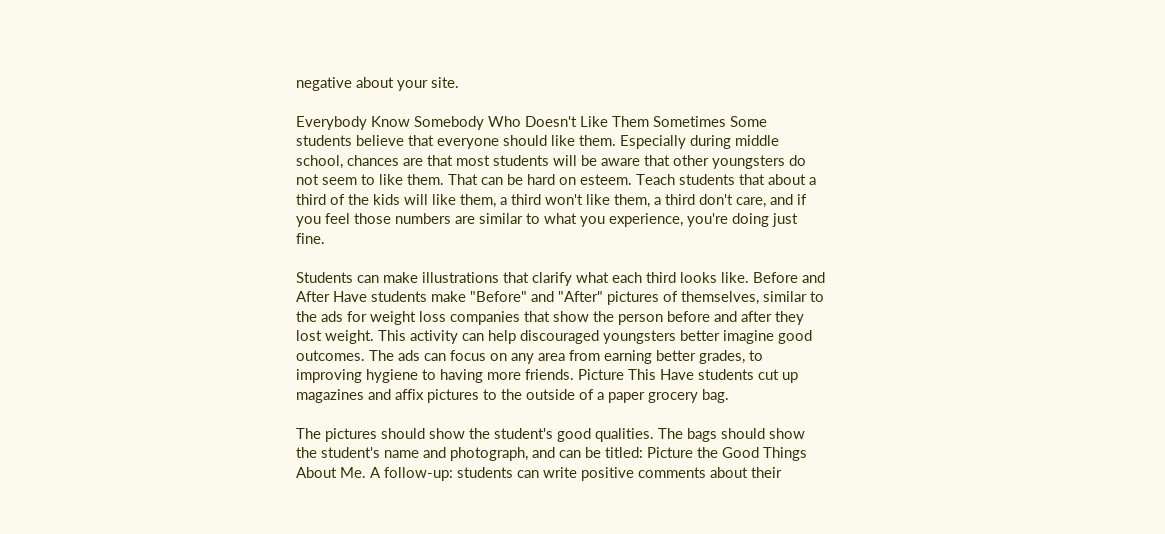negative about your site.

Everybody Know Somebody Who Doesn't Like Them Sometimes Some students believe that everyone should like them. Especially during middle school, chances are that most students will be aware that other youngsters do not seem to like them. That can be hard on esteem. Teach students that about a third of the kids will like them, a third won't like them, a third don't care, and if you feel those numbers are similar to what you experience, you're doing just fine.

Students can make illustrations that clarify what each third looks like. Before and After Have students make "Before" and "After" pictures of themselves, similar to the ads for weight loss companies that show the person before and after they lost weight. This activity can help discouraged youngsters better imagine good outcomes. The ads can focus on any area from earning better grades, to improving hygiene to having more friends. Picture This Have students cut up magazines and affix pictures to the outside of a paper grocery bag.

The pictures should show the student's good qualities. The bags should show the student's name and photograph, and can be titled: Picture the Good Things About Me. A follow-up: students can write positive comments about their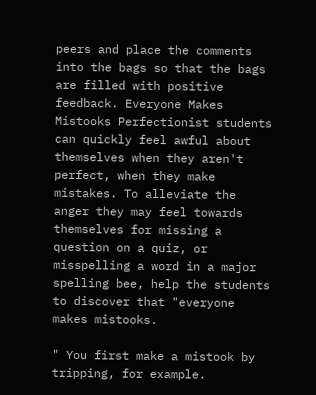peers and place the comments into the bags so that the bags are filled with positive feedback. Everyone Makes Mistooks Perfectionist students can quickly feel awful about themselves when they aren't perfect, when they make mistakes. To alleviate the anger they may feel towards themselves for missing a question on a quiz, or misspelling a word in a major spelling bee, help the students to discover that "everyone makes mistooks.

" You first make a mistook by tripping, for example.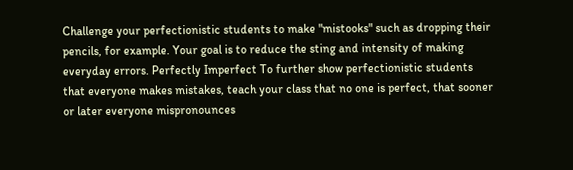Challenge your perfectionistic students to make "mistooks" such as dropping their pencils, for example. Your goal is to reduce the sting and intensity of making everyday errors. Perfectly Imperfect To further show perfectionistic students that everyone makes mistakes, teach your class that no one is perfect, that sooner or later everyone mispronounces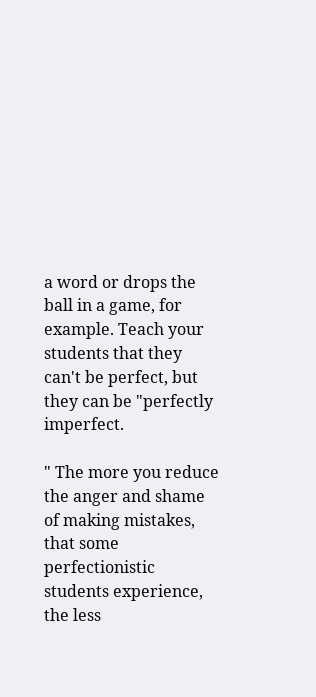a word or drops the ball in a game, for example. Teach your students that they can't be perfect, but they can be "perfectly imperfect.

" The more you reduce the anger and shame of making mistakes, that some perfectionistic students experience, the less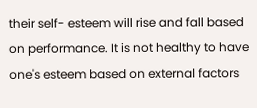their self- esteem will rise and fall based on performance. It is not healthy to have one's esteem based on external factors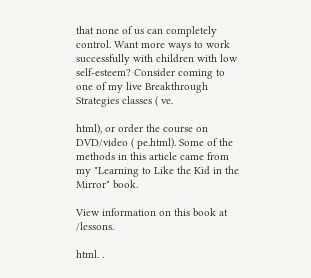that none of us can completely control. Want more ways to work successfully with children with low self-esteem? Consider coming to one of my live Breakthrough Strategies classes ( ve.

html), or order the course on DVD/video ( pe.html). Some of the methods in this article came from my "Learning to Like the Kid in the Mirror" book.

View information on this book at /lessons.

html. .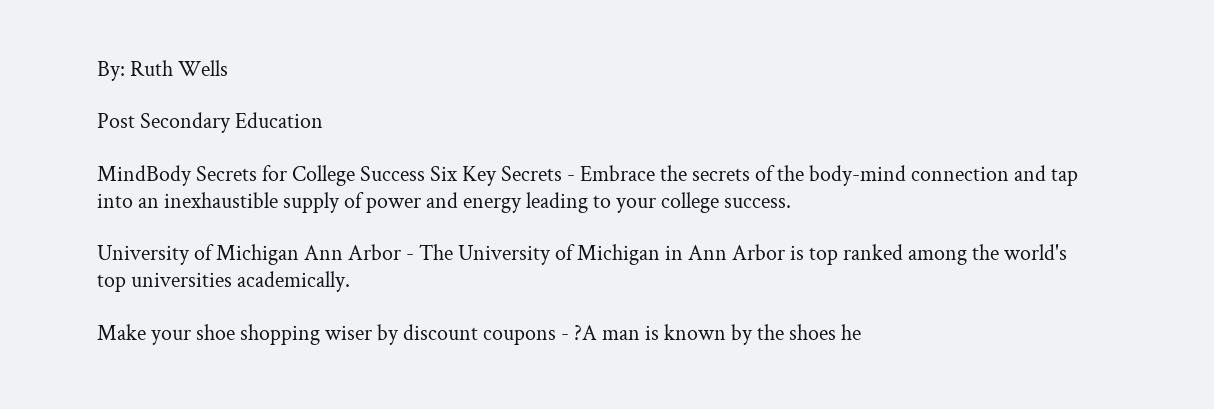By: Ruth Wells

Post Secondary Education

MindBody Secrets for College Success Six Key Secrets - Embrace the secrets of the body-mind connection and tap into an inexhaustible supply of power and energy leading to your college success.

University of Michigan Ann Arbor - The University of Michigan in Ann Arbor is top ranked among the world's top universities academically.

Make your shoe shopping wiser by discount coupons - ?A man is known by the shoes he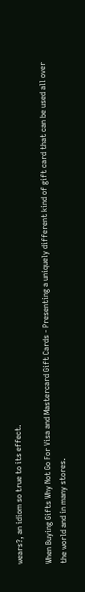wears?, an idiom so true to its effect.

When Buying Gifts Why Not Go For Visa and Mastercard Gift Cards - Presenting a uniquely different kind of gift card that can be used all over the world and in many stores.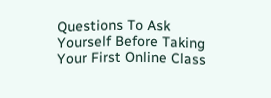Questions To Ask Yourself Before Taking Your First Online Class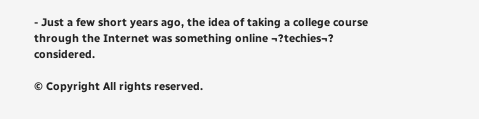- Just a few short years ago, the idea of taking a college course through the Internet was something online ¬?techies¬? considered.

© Copyright All rights reserved.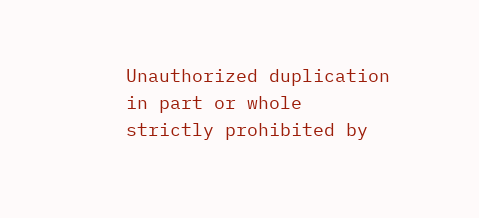Unauthorized duplication in part or whole strictly prohibited by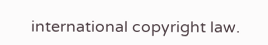international copyright law.